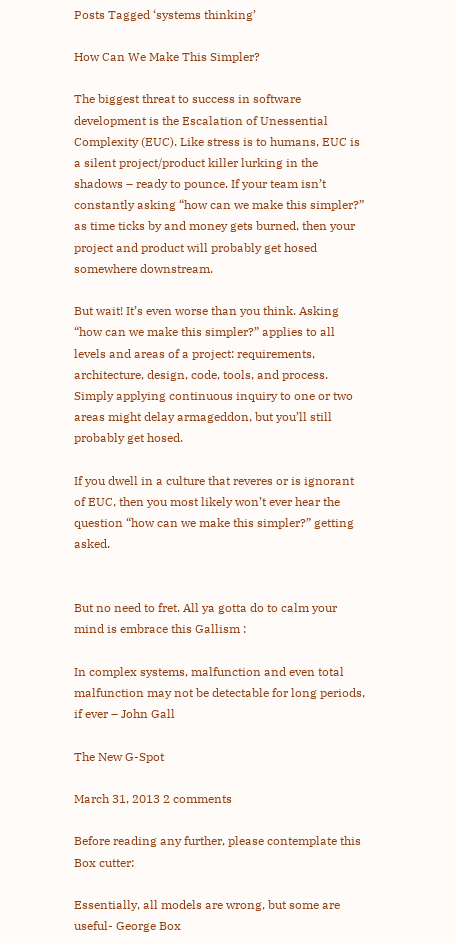Posts Tagged ‘systems thinking’

How Can We Make This Simpler?

The biggest threat to success in software development is the Escalation of Unessential Complexity (EUC). Like stress is to humans, EUC is a silent project/product killer lurking in the shadows – ready to pounce. If your team isn’t constantly asking “how can we make this simpler?” as time ticks by and money gets burned, then your project and product will probably get hosed somewhere downstream.

But wait! It’s even worse than you think. Asking “how can we make this simpler?” applies to all levels and areas of a project: requirements, architecture, design, code, tools, and process. Simply applying continuous inquiry to one or two areas might delay armageddon, but you’ll still probably get hosed.

If you dwell in a culture that reveres or is ignorant of EUC, then you most likely won’t ever hear the question “how can we make this simpler?” getting asked.


But no need to fret. All ya gotta do to calm your mind is embrace this Gallism :

In complex systems, malfunction and even total malfunction may not be detectable for long periods, if ever – John Gall

The New G-Spot

March 31, 2013 2 comments

Before reading any further, please contemplate this Box cutter:

Essentially, all models are wrong, but some are useful- George Box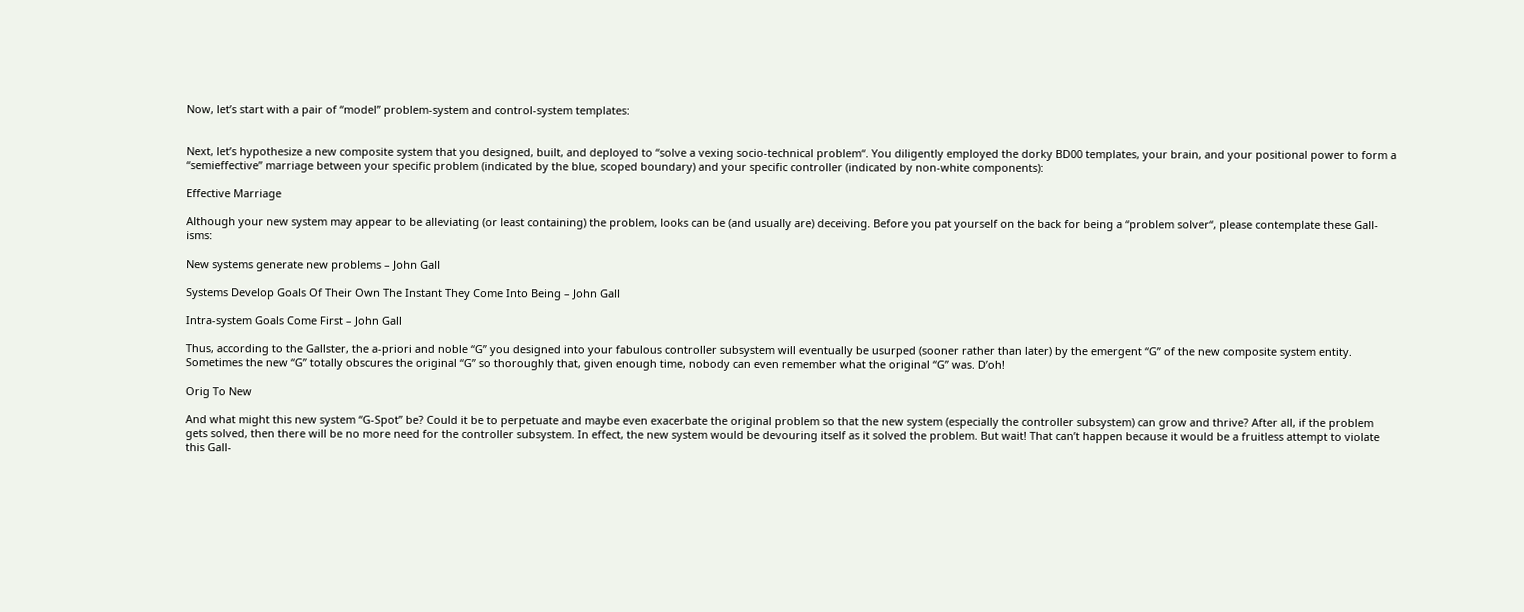Now, let’s start with a pair of “model” problem-system and control-system templates:


Next, let’s hypothesize a new composite system that you designed, built, and deployed to “solve a vexing socio-technical problem“. You diligently employed the dorky BD00 templates, your brain, and your positional power to form a “semieffective” marriage between your specific problem (indicated by the blue, scoped boundary) and your specific controller (indicated by non-white components):

Effective Marriage

Although your new system may appear to be alleviating (or least containing) the problem, looks can be (and usually are) deceiving. Before you pat yourself on the back for being a “problem solver“, please contemplate these Gall-isms:

New systems generate new problems – John Gall

Systems Develop Goals Of Their Own The Instant They Come Into Being – John Gall

Intra-system Goals Come First – John Gall

Thus, according to the Gallster, the a-priori and noble “G” you designed into your fabulous controller subsystem will eventually be usurped (sooner rather than later) by the emergent “G” of the new composite system entity. Sometimes the new “G” totally obscures the original “G” so thoroughly that, given enough time, nobody can even remember what the original “G” was. D’oh!

Orig To New

And what might this new system “G-Spot” be? Could it be to perpetuate and maybe even exacerbate the original problem so that the new system (especially the controller subsystem) can grow and thrive? After all, if the problem gets solved, then there will be no more need for the controller subsystem. In effect, the new system would be devouring itself as it solved the problem. But wait! That can’t happen because it would be a fruitless attempt to violate this Gall-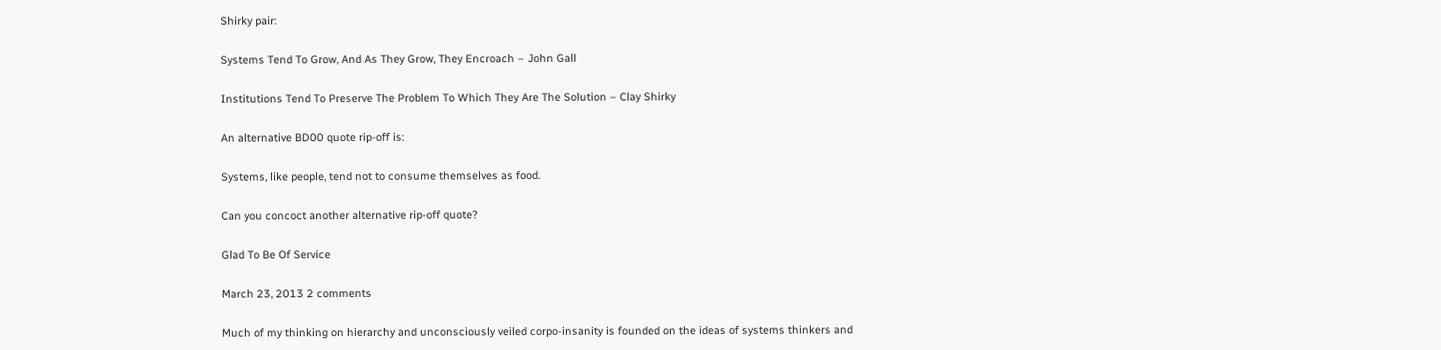Shirky pair:

Systems Tend To Grow, And As They Grow, They Encroach – John Gall

Institutions Tend To Preserve The Problem To Which They Are The Solution – Clay Shirky

An alternative BD00 quote rip-off is:

Systems, like people, tend not to consume themselves as food.

Can you concoct another alternative rip-off quote?

Glad To Be Of Service

March 23, 2013 2 comments

Much of my thinking on hierarchy and unconsciously veiled corpo-insanity is founded on the ideas of systems thinkers and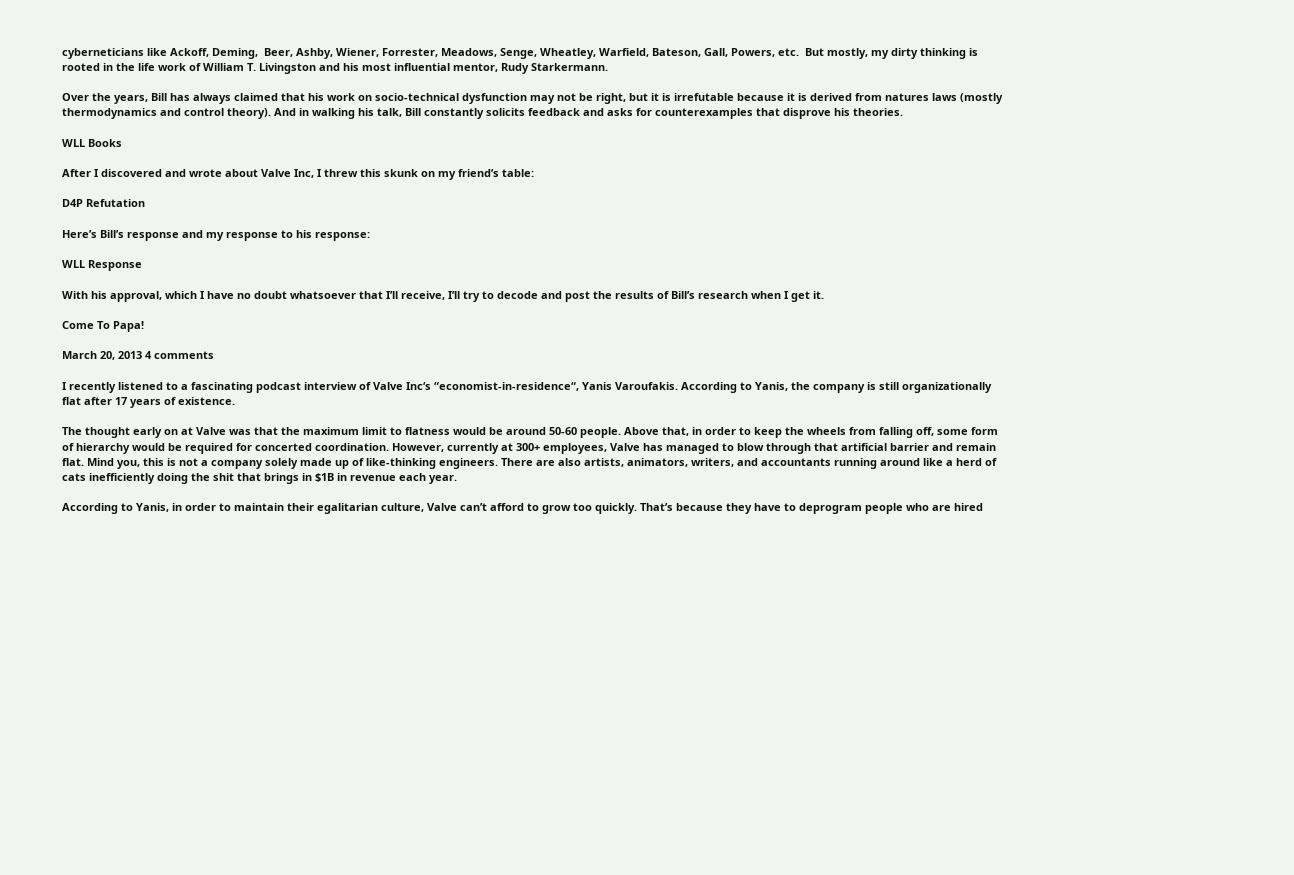cyberneticians like Ackoff, Deming,  Beer, Ashby, Wiener, Forrester, Meadows, Senge, Wheatley, Warfield, Bateson, Gall, Powers, etc.  But mostly, my dirty thinking is rooted in the life work of William T. Livingston and his most influential mentor, Rudy Starkermann.

Over the years, Bill has always claimed that his work on socio-technical dysfunction may not be right, but it is irrefutable because it is derived from natures laws (mostly thermodynamics and control theory). And in walking his talk, Bill constantly solicits feedback and asks for counterexamples that disprove his theories.

WLL Books

After I discovered and wrote about Valve Inc, I threw this skunk on my friend’s table:

D4P Refutation

Here’s Bill’s response and my response to his response:

WLL Response

With his approval, which I have no doubt whatsoever that I’ll receive, I’ll try to decode and post the results of Bill’s research when I get it.

Come To Papa!

March 20, 2013 4 comments

I recently listened to a fascinating podcast interview of Valve Inc‘s “economist-in-residence“, Yanis Varoufakis. According to Yanis, the company is still organizationally flat after 17 years of existence.

The thought early on at Valve was that the maximum limit to flatness would be around 50-60 people. Above that, in order to keep the wheels from falling off, some form of hierarchy would be required for concerted coordination. However, currently at 300+ employees, Valve has managed to blow through that artificial barrier and remain flat. Mind you, this is not a company solely made up of like-thinking engineers. There are also artists, animators, writers, and accountants running around like a herd of cats inefficiently doing the shit that brings in $1B in revenue each year.

According to Yanis, in order to maintain their egalitarian culture, Valve can’t afford to grow too quickly. That’s because they have to deprogram people who are hired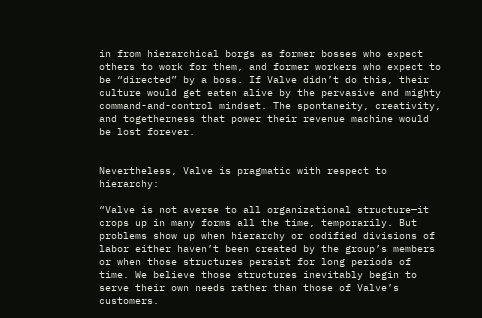in from hierarchical borgs as former bosses who expect others to work for them, and former workers who expect to be “directed” by a boss. If Valve didn’t do this, their culture would get eaten alive by the pervasive and mighty command-and-control mindset. The spontaneity, creativity, and togetherness that power their revenue machine would be lost forever.


Nevertheless, Valve is pragmatic with respect to hierarchy:

“Valve is not averse to all organizational structure—it crops up in many forms all the time, temporarily. But problems show up when hierarchy or codified divisions of labor either haven’t been created by the group’s members or when those structures persist for long periods of time. We believe those structures inevitably begin to serve their own needs rather than those of Valve’s customers.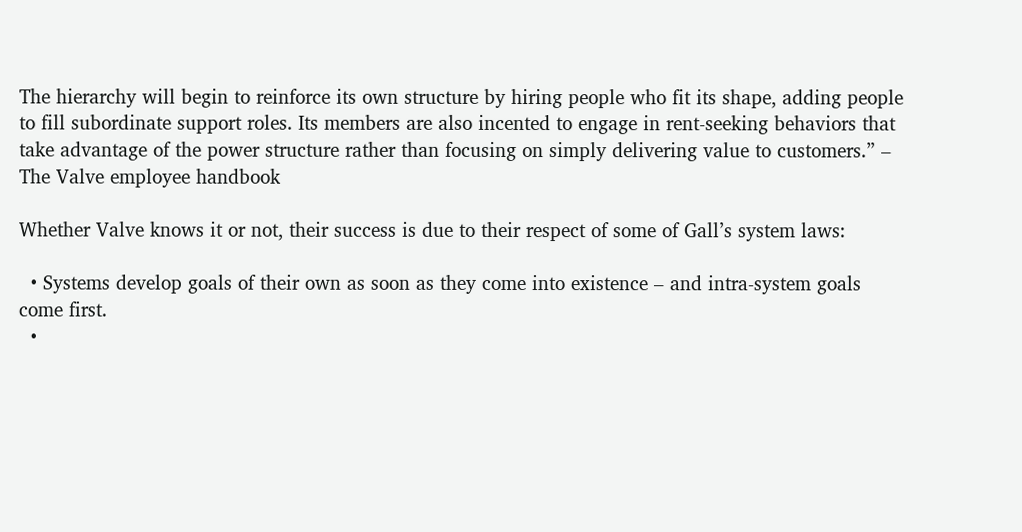The hierarchy will begin to reinforce its own structure by hiring people who fit its shape, adding people to fill subordinate support roles. Its members are also incented to engage in rent-seeking behaviors that take advantage of the power structure rather than focusing on simply delivering value to customers.” – The Valve employee handbook

Whether Valve knows it or not, their success is due to their respect of some of Gall’s system laws:

  • Systems develop goals of their own as soon as they come into existence – and intra-system goals come first.
  •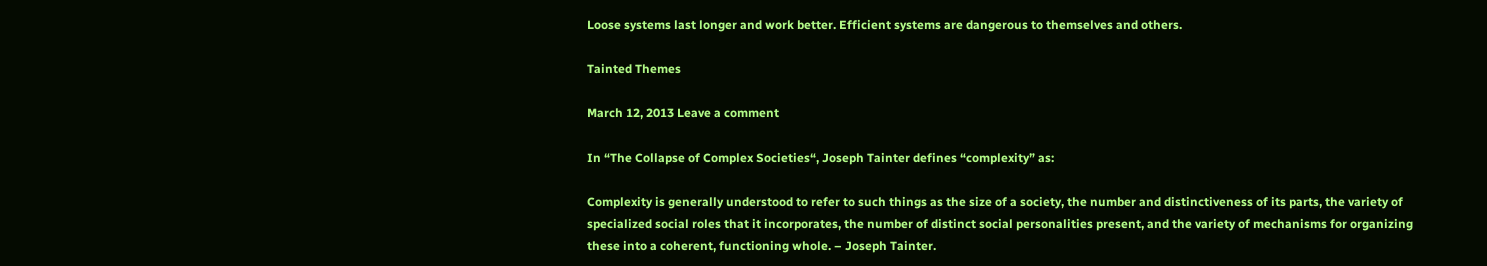Loose systems last longer and work better. Efficient systems are dangerous to themselves and others.

Tainted Themes

March 12, 2013 Leave a comment

In “The Collapse of Complex Societies“, Joseph Tainter defines “complexity” as:

Complexity is generally understood to refer to such things as the size of a society, the number and distinctiveness of its parts, the variety of specialized social roles that it incorporates, the number of distinct social personalities present, and the variety of mechanisms for organizing these into a coherent, functioning whole. – Joseph Tainter.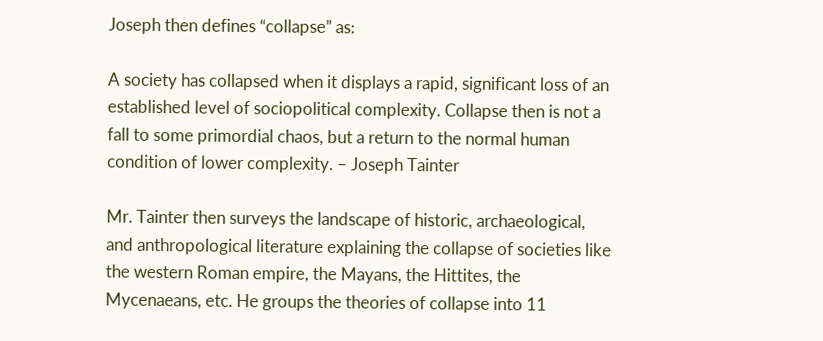Joseph then defines “collapse” as:

A society has collapsed when it displays a rapid, significant loss of an established level of sociopolitical complexity. Collapse then is not a fall to some primordial chaos, but a return to the normal human condition of lower complexity. – Joseph Tainter

Mr. Tainter then surveys the landscape of historic, archaeological, and anthropological literature explaining the collapse of societies like the western Roman empire, the Mayans, the Hittites, the Mycenaeans, etc. He groups the theories of collapse into 11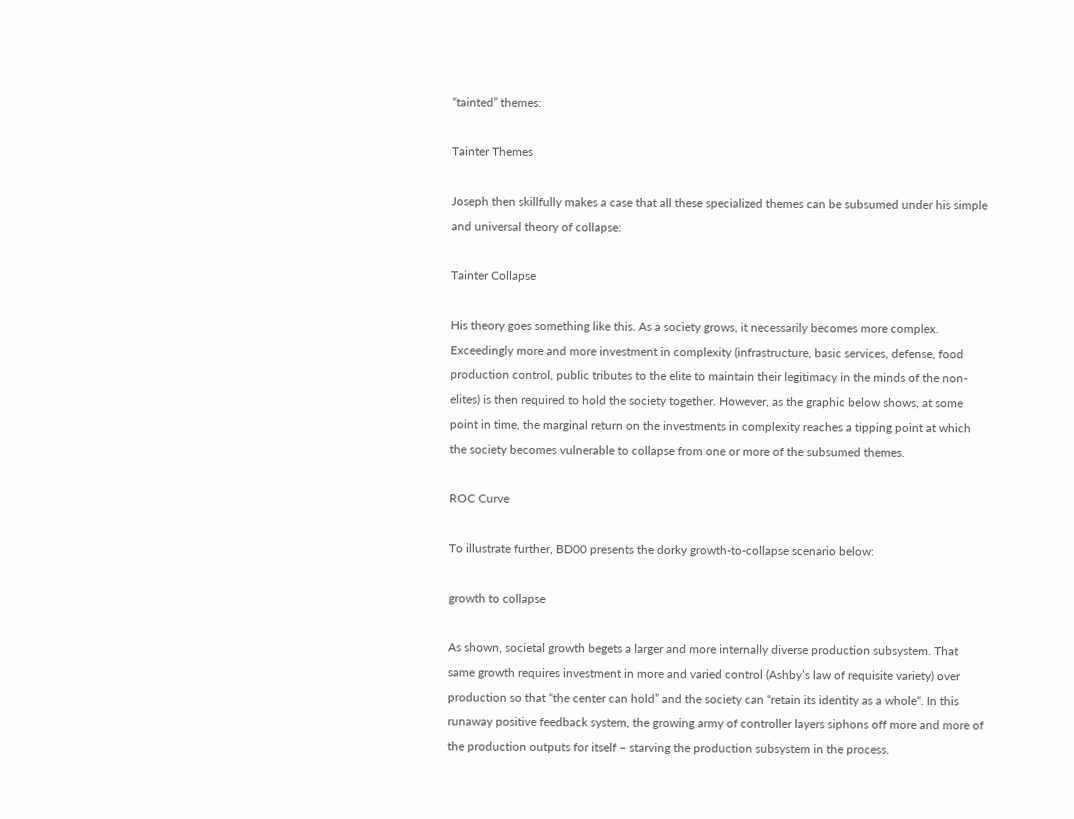“tainted” themes:

Tainter Themes

Joseph then skillfully makes a case that all these specialized themes can be subsumed under his simple and universal theory of collapse:

Tainter Collapse

His theory goes something like this. As a society grows, it necessarily becomes more complex. Exceedingly more and more investment in complexity (infrastructure, basic services, defense, food production control, public tributes to the elite to maintain their legitimacy in the minds of the non-elites) is then required to hold the society together. However, as the graphic below shows, at some point in time, the marginal return on the investments in complexity reaches a tipping point at which the society becomes vulnerable to collapse from one or more of the subsumed themes.

ROC Curve

To illustrate further, BD00 presents the dorky growth-to-collapse scenario below:

growth to collapse

As shown, societal growth begets a larger and more internally diverse production subsystem. That same growth requires investment in more and varied control (Ashby’s law of requisite variety) over production so that “the center can hold” and the society can “retain its identity as a whole“. In this runaway positive feedback system, the growing army of controller layers siphons off more and more of the production outputs for itself – starving the production subsystem in the process.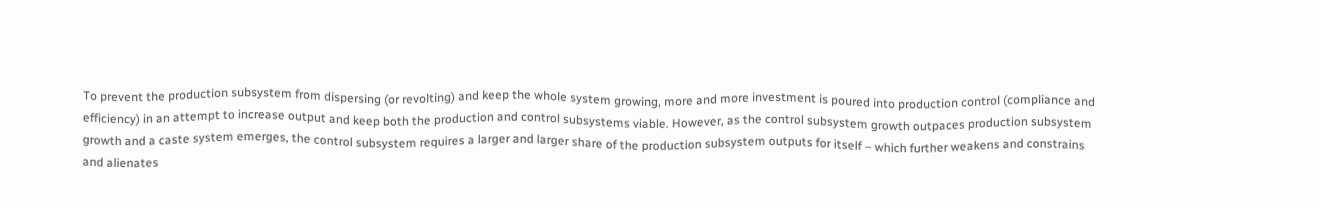To prevent the production subsystem from dispersing (or revolting) and keep the whole system growing, more and more investment is poured into production control (compliance and efficiency) in an attempt to increase output and keep both the production and control subsystems viable. However, as the control subsystem growth outpaces production subsystem growth and a caste system emerges, the control subsystem requires a larger and larger share of the production subsystem outputs for itself – which further weakens and constrains and alienates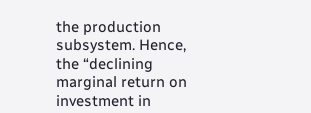the production subsystem. Hence, the “declining marginal return on investment in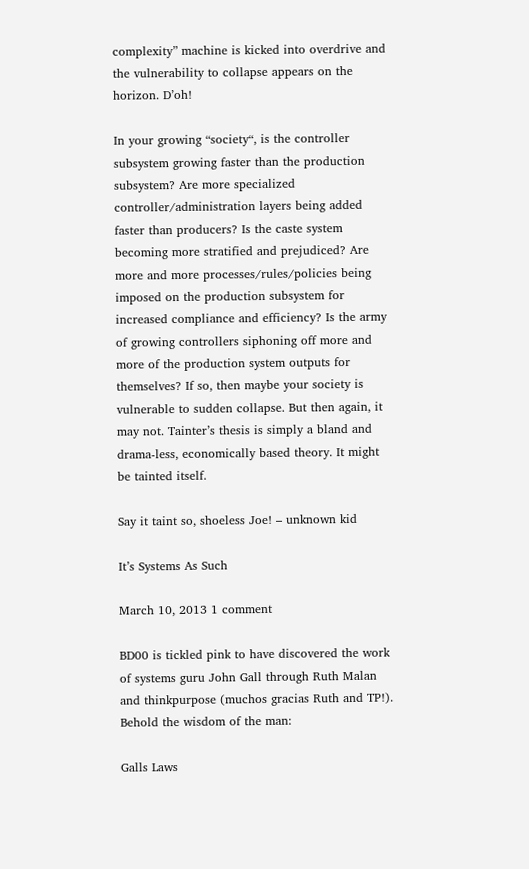complexity” machine is kicked into overdrive and the vulnerability to collapse appears on the horizon. D’oh!

In your growing “society“, is the controller subsystem growing faster than the production subsystem? Are more specialized controller/administration layers being added faster than producers? Is the caste system becoming more stratified and prejudiced? Are more and more processes/rules/policies being imposed on the production subsystem for increased compliance and efficiency? Is the army of growing controllers siphoning off more and more of the production system outputs for themselves? If so, then maybe your society is vulnerable to sudden collapse. But then again, it may not. Tainter’s thesis is simply a bland and drama-less, economically based theory. It might be tainted itself.

Say it taint so, shoeless Joe! – unknown kid

It’s Systems As Such

March 10, 2013 1 comment

BD00 is tickled pink to have discovered the work of systems guru John Gall through Ruth Malan and thinkpurpose (muchos gracias Ruth and TP!). Behold the wisdom of the man:

Galls Laws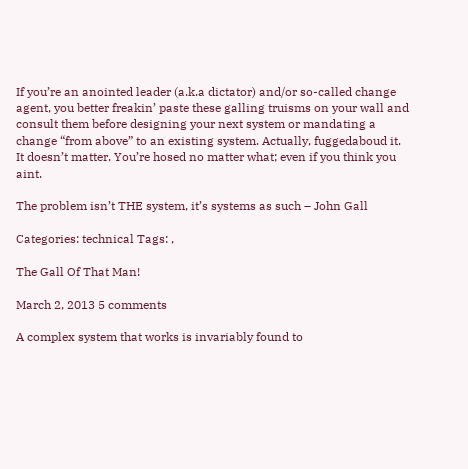If you’re an anointed leader (a.k.a dictator) and/or so-called change agent, you better freakin’ paste these galling truisms on your wall and consult them before designing your next system or mandating a change “from above” to an existing system. Actually, fuggedaboud it. It doesn’t matter. You’re hosed no matter what; even if you think you aint.

The problem isn’t THE system, it’s systems as such – John Gall

Categories: technical Tags: ,

The Gall Of That Man!

March 2, 2013 5 comments

A complex system that works is invariably found to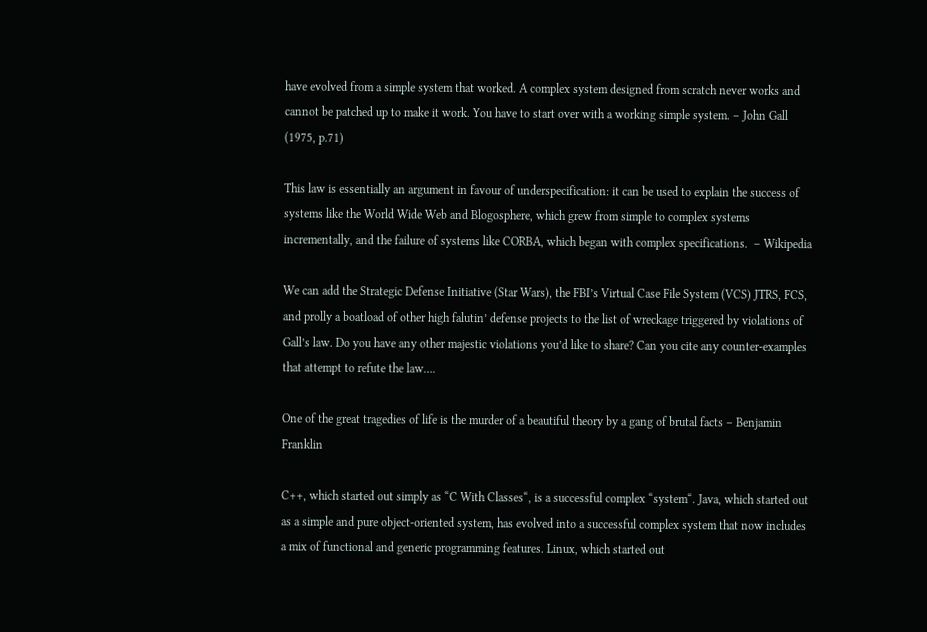have evolved from a simple system that worked. A complex system designed from scratch never works and cannot be patched up to make it work. You have to start over with a working simple system. – John Gall (1975, p.71)

This law is essentially an argument in favour of underspecification: it can be used to explain the success of systems like the World Wide Web and Blogosphere, which grew from simple to complex systems incrementally, and the failure of systems like CORBA, which began with complex specifications.  – Wikipedia

We can add the Strategic Defense Initiative (Star Wars), the FBI’s Virtual Case File System (VCS) JTRS, FCS, and prolly a boatload of other high falutin’ defense projects to the list of wreckage triggered by violations of Gall’s law. Do you have any other majestic violations you’d like to share? Can you cite any counter-examples that attempt to refute the law….

One of the great tragedies of life is the murder of a beautiful theory by a gang of brutal facts – Benjamin Franklin

C++, which started out simply as “C With Classes“, is a successful complex “system“. Java, which started out as a simple and pure object-oriented system, has evolved into a successful complex system that now includes a mix of functional and generic programming features. Linux, which started out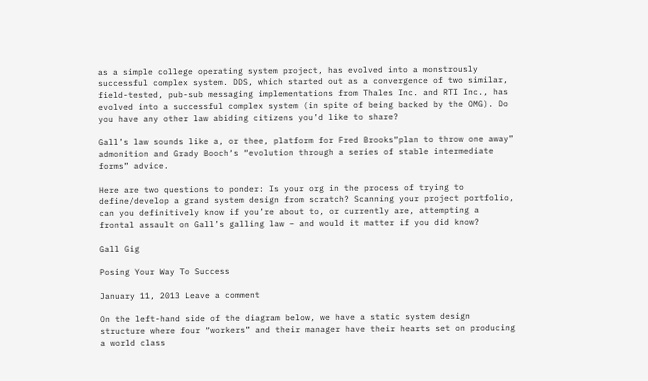as a simple college operating system project, has evolved into a monstrously successful complex system. DDS, which started out as a convergence of two similar, field-tested, pub-sub messaging implementations from Thales Inc. and RTI Inc., has evolved into a successful complex system (in spite of being backed by the OMG). Do you have any other law abiding citizens you’d like to share?

Gall’s law sounds like a, or thee, platform for Fred Brooks“plan to throw one away” admonition and Grady Booch‘s “evolution through a series of stable intermediate forms” advice.

Here are two questions to ponder: Is your org in the process of trying to define/develop a grand system design from scratch? Scanning your project portfolio, can you definitively know if you’re about to, or currently are, attempting a frontal assault on Gall’s galling law – and would it matter if you did know?

Gall Gig

Posing Your Way To Success

January 11, 2013 Leave a comment

On the left-hand side of the diagram below, we have a static system design structure where four “workers” and their manager have their hearts set on producing a world class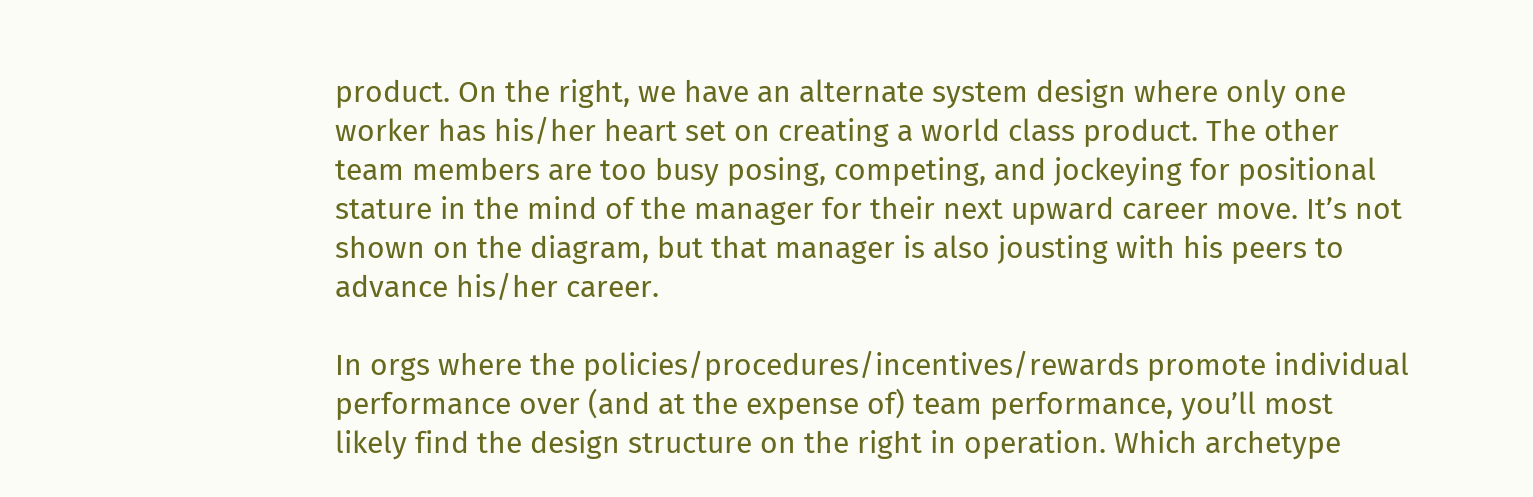product. On the right, we have an alternate system design where only one worker has his/her heart set on creating a world class product. The other team members are too busy posing, competing, and jockeying for positional stature in the mind of the manager for their next upward career move. It’s not shown on the diagram, but that manager is also jousting with his peers to advance his/her career.

In orgs where the policies/procedures/incentives/rewards promote individual performance over (and at the expense of) team performance, you’ll most likely find the design structure on the right in operation. Which archetype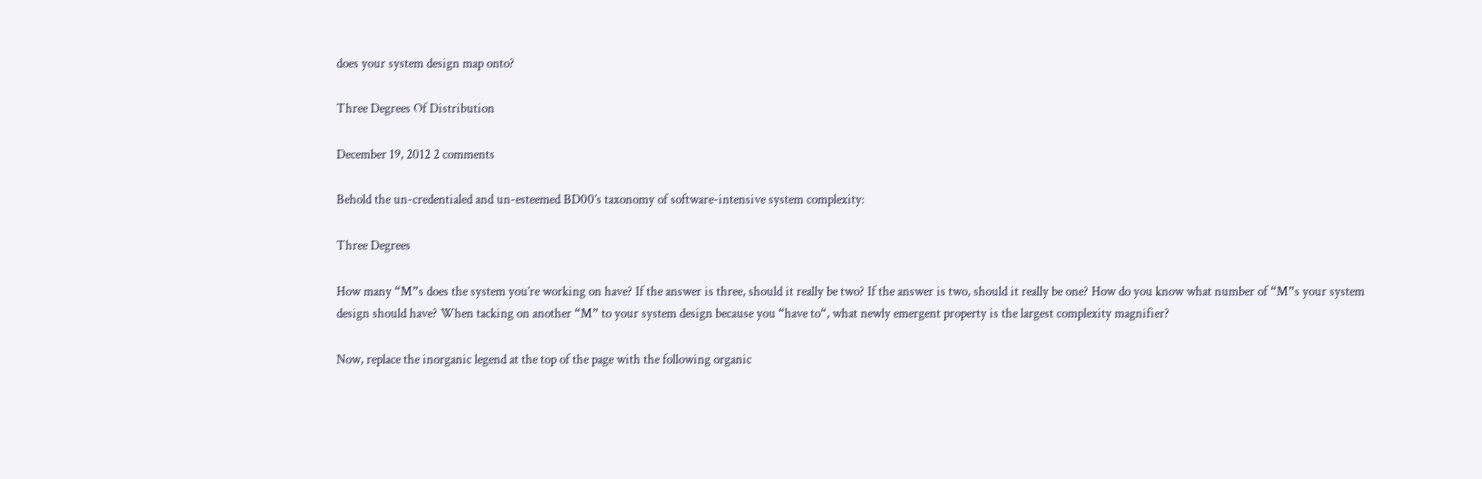does your system design map onto?

Three Degrees Of Distribution

December 19, 2012 2 comments

Behold the un-credentialed and un-esteemed BD00’s taxonomy of software-intensive system complexity:

Three Degrees

How many “M”s does the system you’re working on have? If the answer is three, should it really be two? If the answer is two, should it really be one? How do you know what number of “M”s your system design should have? When tacking on another “M” to your system design because you “have to“, what newly emergent property is the largest complexity magnifier?

Now, replace the inorganic legend at the top of the page with the following organic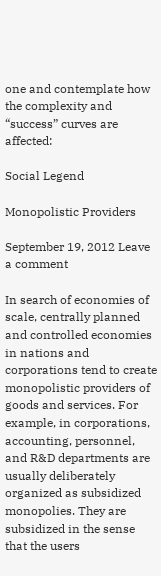one and contemplate how the complexity and “success” curves are affected:

Social Legend

Monopolistic Providers

September 19, 2012 Leave a comment

In search of economies of scale, centrally planned and controlled economies in nations and corporations tend to create monopolistic providers of goods and services. For example, in corporations, accounting, personnel, and R&D departments are usually deliberately organized as subsidized monopolies. They are subsidized in the sense that the users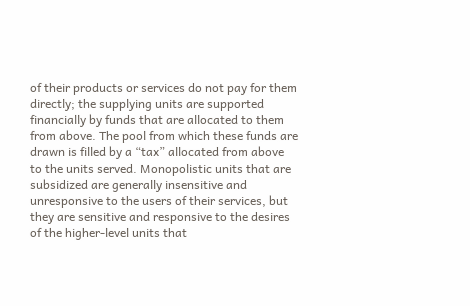of their products or services do not pay for them directly; the supplying units are supported financially by funds that are allocated to them from above. The pool from which these funds are drawn is filled by a “tax” allocated from above to the units served. Monopolistic units that are subsidized are generally insensitive and unresponsive to the users of their services, but they are sensitive and responsive to the desires of the higher-level units that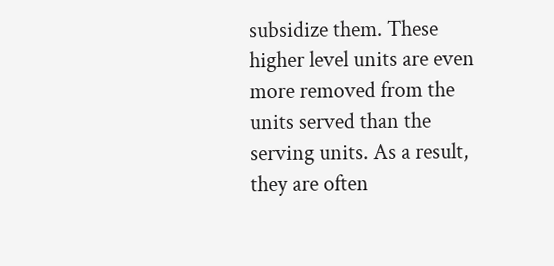subsidize them. These higher level units are even more removed from the units served than the serving units. As a result, they are often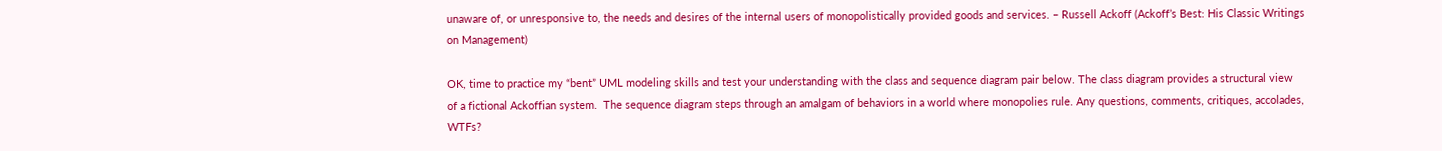unaware of, or unresponsive to, the needs and desires of the internal users of monopolistically provided goods and services. – Russell Ackoff (Ackoff’s Best: His Classic Writings on Management)

OK, time to practice my “bent” UML modeling skills and test your understanding with the class and sequence diagram pair below. The class diagram provides a structural view of a fictional Ackoffian system.  The sequence diagram steps through an amalgam of behaviors in a world where monopolies rule. Any questions, comments, critiques, accolades, WTFs?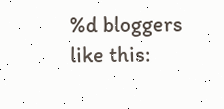%d bloggers like this: